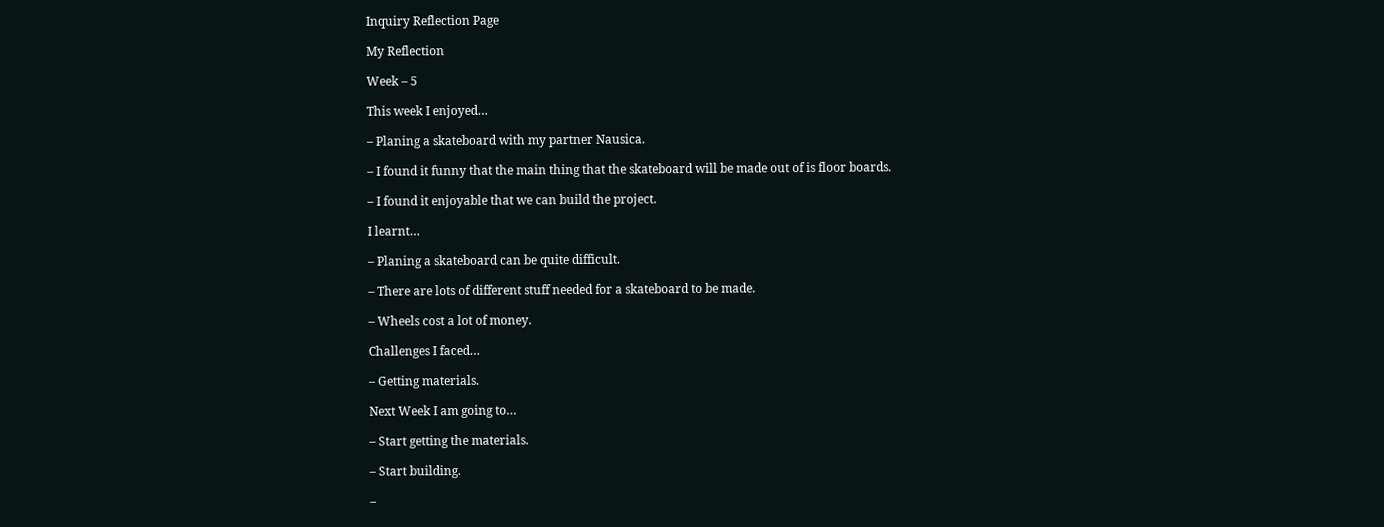Inquiry Reflection Page

My Reflection

Week – 5

This week I enjoyed…

– Planing a skateboard with my partner Nausica.

– I found it funny that the main thing that the skateboard will be made out of is floor boards.

– I found it enjoyable that we can build the project.

I learnt…

– Planing a skateboard can be quite difficult.

– There are lots of different stuff needed for a skateboard to be made.

– Wheels cost a lot of money.

Challenges I faced…

– Getting materials.

Next Week I am going to…

– Start getting the materials.

– Start building.

–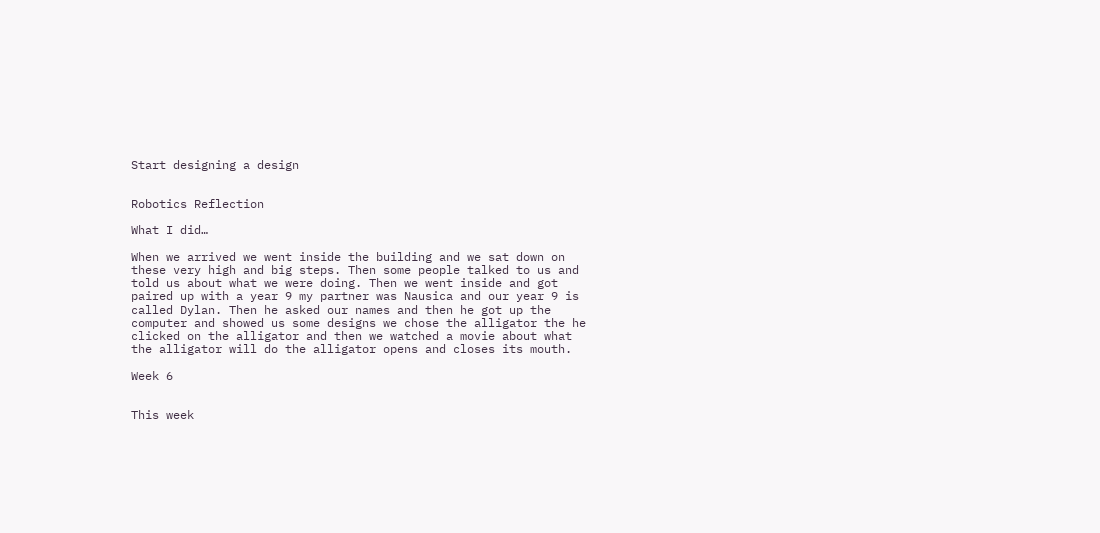Start designing a design


Robotics Reflection

What I did…

When we arrived we went inside the building and we sat down on these very high and big steps. Then some people talked to us and told us about what we were doing. Then we went inside and got paired up with a year 9 my partner was Nausica and our year 9 is called Dylan. Then he asked our names and then he got up the computer and showed us some designs we chose the alligator the he clicked on the alligator and then we watched a movie about what the alligator will do the alligator opens and closes its mouth.

Week 6


This week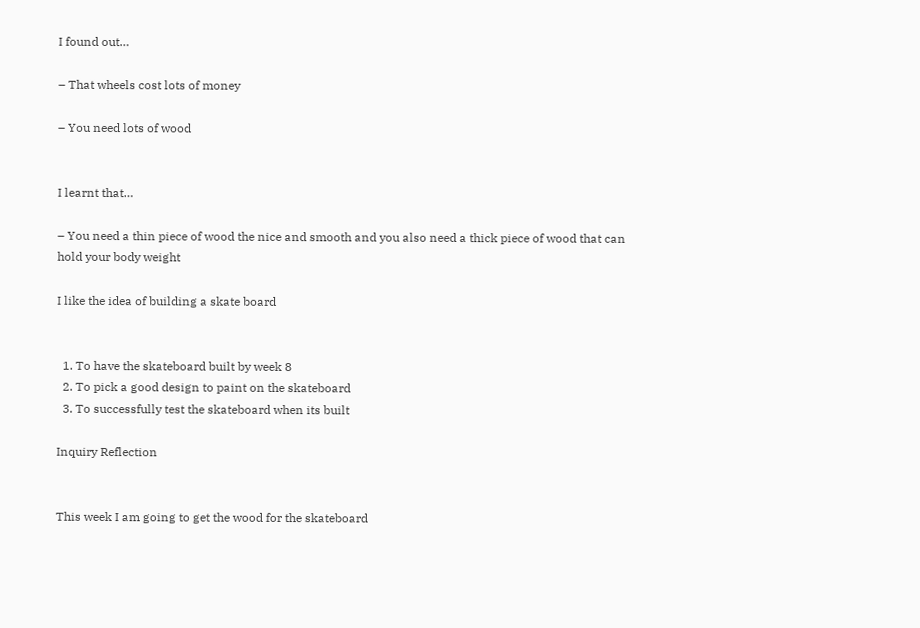I found out…

– That wheels cost lots of money

– You need lots of wood


I learnt that…

– You need a thin piece of wood the nice and smooth and you also need a thick piece of wood that can hold your body weight

I like the idea of building a skate board


  1. To have the skateboard built by week 8
  2. To pick a good design to paint on the skateboard
  3. To successfully test the skateboard when its built

Inquiry Reflection


This week I am going to get the wood for the skateboard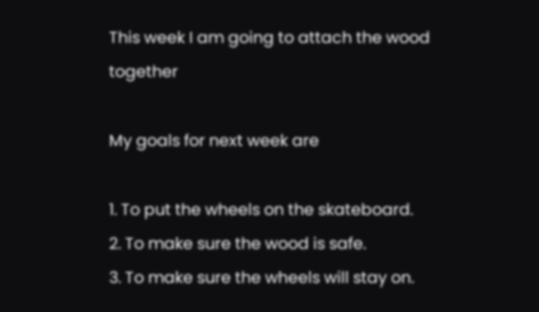This week I am going to attach the wood together

My goals for next week are

1. To put the wheels on the skateboard.
2. To make sure the wood is safe.
3. To make sure the wheels will stay on.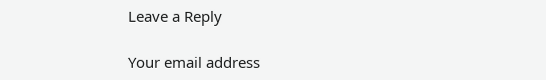Leave a Reply

Your email address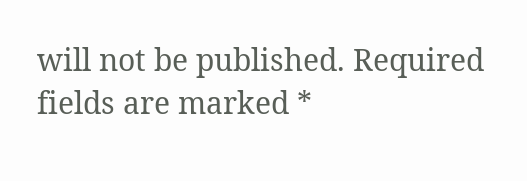will not be published. Required fields are marked *